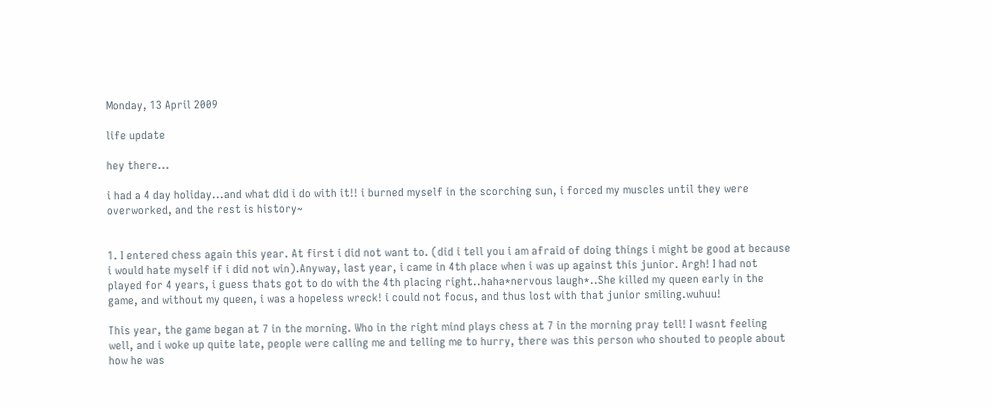Monday, 13 April 2009

life update

hey there...

i had a 4 day holiday...and what did i do with it!! i burned myself in the scorching sun, i forced my muscles until they were overworked, and the rest is history~


1. I entered chess again this year. At first i did not want to. (did i tell you i am afraid of doing things i might be good at because i would hate myself if i did not win).Anyway, last year, i came in 4th place when i was up against this junior. Argh! I had not played for 4 years, i guess thats got to do with the 4th placing right..haha*nervous laugh*..She killed my queen early in the game, and without my queen, i was a hopeless wreck! i could not focus, and thus lost with that junior smiling.wuhuu!

This year, the game began at 7 in the morning. Who in the right mind plays chess at 7 in the morning pray tell! I wasnt feeling well, and i woke up quite late, people were calling me and telling me to hurry, there was this person who shouted to people about how he was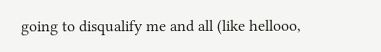going to disqualify me and all (like hellooo,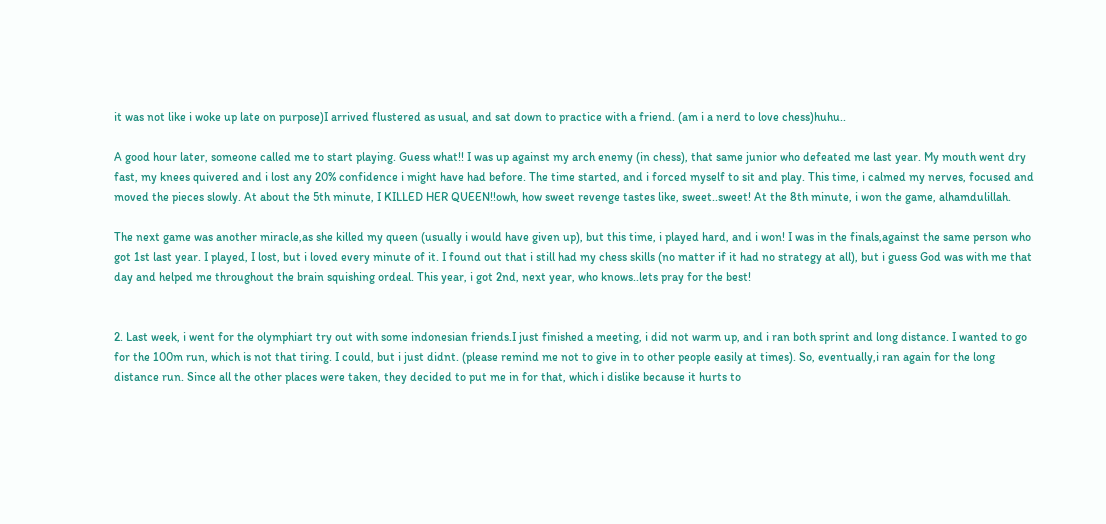it was not like i woke up late on purpose)I arrived flustered as usual, and sat down to practice with a friend. (am i a nerd to love chess)huhu..

A good hour later, someone called me to start playing. Guess what!! I was up against my arch enemy (in chess), that same junior who defeated me last year. My mouth went dry fast, my knees quivered and i lost any 20% confidence i might have had before. The time started, and i forced myself to sit and play. This time, i calmed my nerves, focused and moved the pieces slowly. At about the 5th minute, I KILLED HER QUEEN!!owh, how sweet revenge tastes like, sweet..sweet! At the 8th minute, i won the game, alhamdulillah.

The next game was another miracle,as she killed my queen (usually i would have given up), but this time, i played hard, and i won! I was in the finals,against the same person who got 1st last year. I played, I lost, but i loved every minute of it. I found out that i still had my chess skills (no matter if it had no strategy at all), but i guess God was with me that day and helped me throughout the brain squishing ordeal. This year, i got 2nd, next year, who knows..lets pray for the best!


2. Last week, i went for the olymphiart try out with some indonesian friends.I just finished a meeting, i did not warm up, and i ran both sprint and long distance. I wanted to go for the 100m run, which is not that tiring. I could, but i just didnt. (please remind me not to give in to other people easily at times). So, eventually,i ran again for the long distance run. Since all the other places were taken, they decided to put me in for that, which i dislike because it hurts to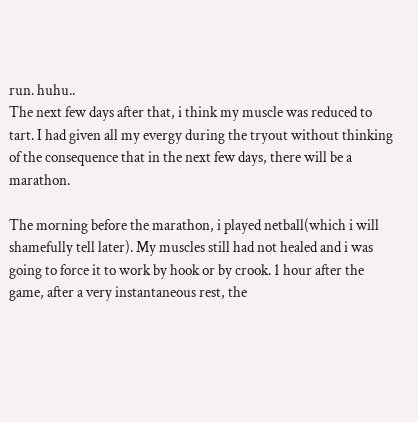run. huhu..
The next few days after that, i think my muscle was reduced to tart. I had given all my evergy during the tryout without thinking of the consequence that in the next few days, there will be a marathon.

The morning before the marathon, i played netball(which i will shamefully tell later). My muscles still had not healed and i was going to force it to work by hook or by crook. 1 hour after the game, after a very instantaneous rest, the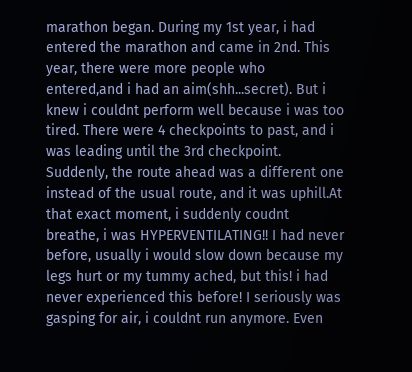marathon began. During my 1st year, i had entered the marathon and came in 2nd. This year, there were more people who entered,and i had an aim(shh...secret). But i knew i couldnt perform well because i was too tired. There were 4 checkpoints to past, and i was leading until the 3rd checkpoint. Suddenly, the route ahead was a different one instead of the usual route, and it was uphill.At that exact moment, i suddenly coudnt breathe, i was HYPERVENTILATING!! I had never before, usually i would slow down because my legs hurt or my tummy ached, but this! i had never experienced this before! I seriously was gasping for air, i couldnt run anymore. Even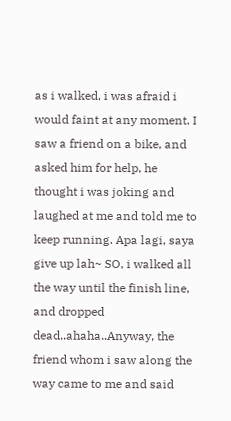as i walked, i was afraid i would faint at any moment. I saw a friend on a bike, and asked him for help, he thought i was joking and laughed at me and told me to keep running. Apa lagi, saya give up lah~ SO, i walked all the way until the finish line, and dropped dead..ahaha..Anyway, the friend whom i saw along the way came to me and said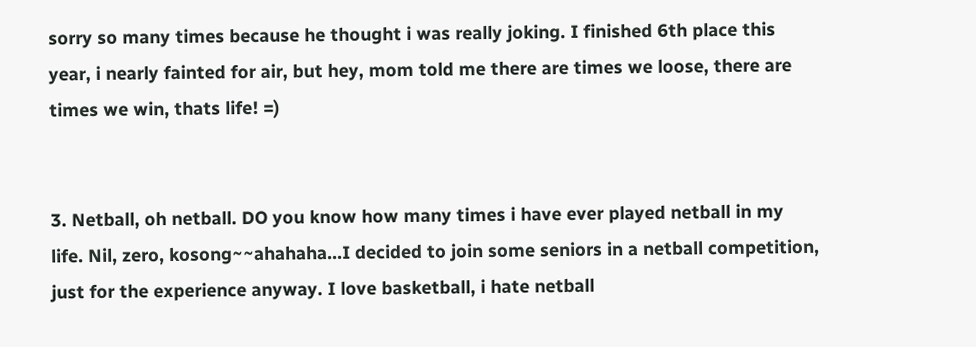sorry so many times because he thought i was really joking. I finished 6th place this year, i nearly fainted for air, but hey, mom told me there are times we loose, there are times we win, thats life! =)


3. Netball, oh netball. DO you know how many times i have ever played netball in my life. Nil, zero, kosong~~ahahaha...I decided to join some seniors in a netball competition, just for the experience anyway. I love basketball, i hate netball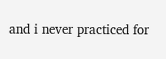and i never practiced for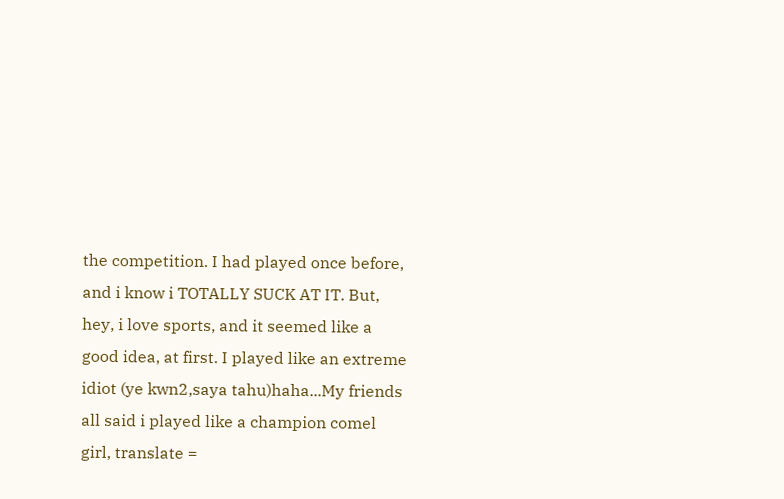the competition. I had played once before, and i know i TOTALLY SUCK AT IT. But, hey, i love sports, and it seemed like a good idea, at first. I played like an extreme idiot (ye kwn2,saya tahu)haha...My friends all said i played like a champion comel girl, translate =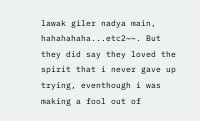lawak giler nadya main, hahahahaha...etc2~~. But they did say they loved the spirit that i never gave up trying, eventhough i was making a fool out of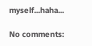myself...haha...

No comments: